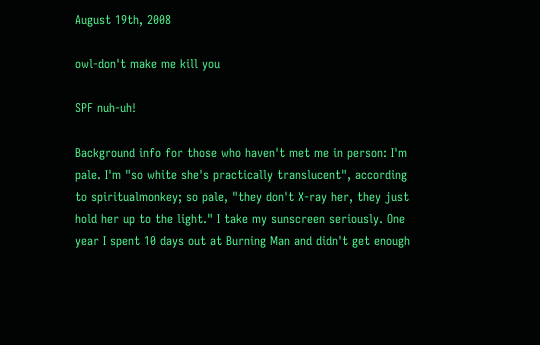August 19th, 2008

owl-don't make me kill you

SPF nuh-uh!

Background info for those who haven't met me in person: I'm pale. I'm "so white she's practically translucent", according to spiritualmonkey; so pale, "they don't X-ray her, they just hold her up to the light." I take my sunscreen seriously. One year I spent 10 days out at Burning Man and didn't get enough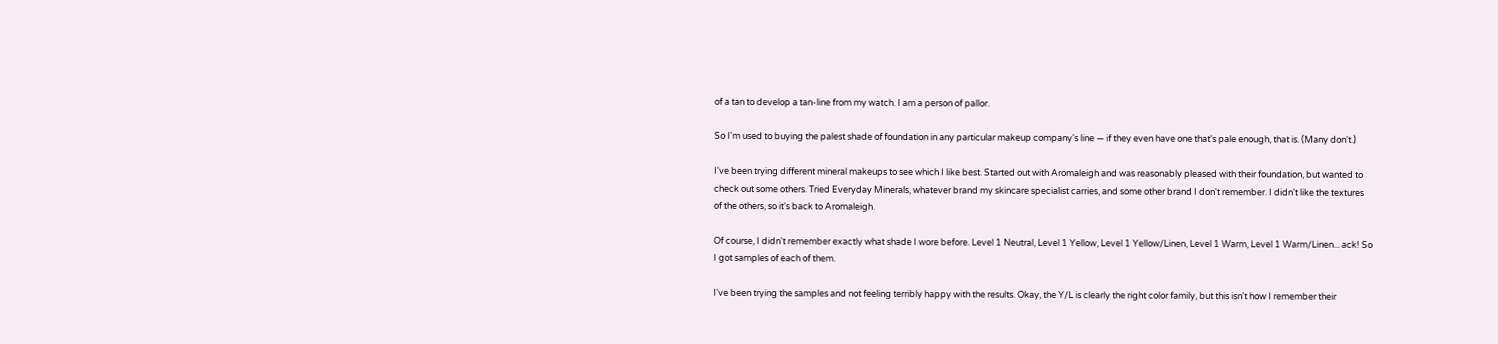of a tan to develop a tan-line from my watch. I am a person of pallor.

So I'm used to buying the palest shade of foundation in any particular makeup company's line — if they even have one that's pale enough, that is. (Many don't.)

I've been trying different mineral makeups to see which I like best. Started out with Aromaleigh and was reasonably pleased with their foundation, but wanted to check out some others. Tried Everyday Minerals, whatever brand my skincare specialist carries, and some other brand I don't remember. I didn't like the textures of the others, so it's back to Aromaleigh.

Of course, I didn't remember exactly what shade I wore before. Level 1 Neutral, Level 1 Yellow, Level 1 Yellow/Linen, Level 1 Warm, Level 1 Warm/Linen... ack! So I got samples of each of them.

I've been trying the samples and not feeling terribly happy with the results. Okay, the Y/L is clearly the right color family, but this isn't how I remember their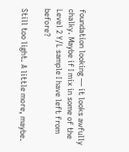foundation looking — it looks awfully chalky. Maybe if I mix in some of the Level 2 Y/L sample I have left from before?

Still too light. A little more, maybe.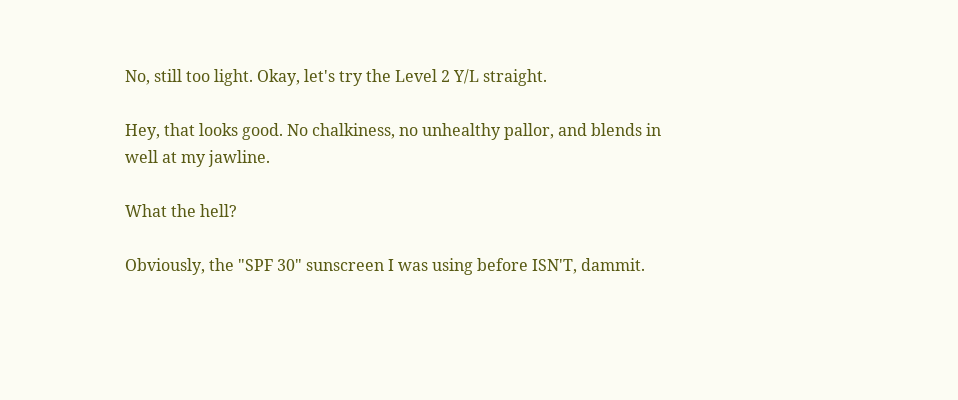No, still too light. Okay, let's try the Level 2 Y/L straight.

Hey, that looks good. No chalkiness, no unhealthy pallor, and blends in well at my jawline.

What the hell?

Obviously, the "SPF 30" sunscreen I was using before ISN'T, dammit.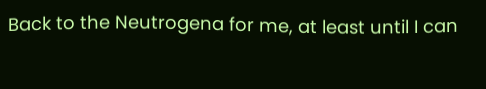Back to the Neutrogena for me, at least until I can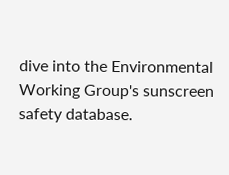dive into the Environmental Working Group's sunscreen safety database.